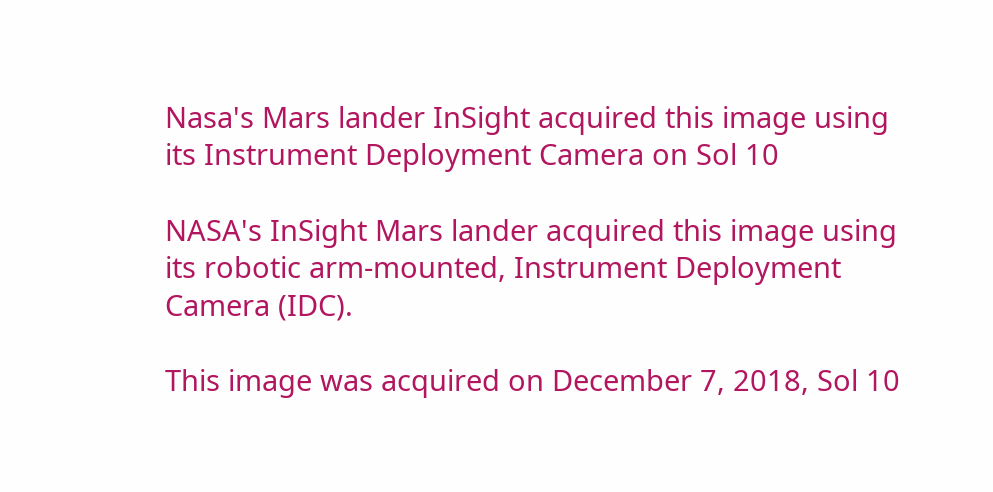Nasa's Mars lander InSight acquired this image using its Instrument Deployment Camera on Sol 10

NASA's InSight Mars lander acquired this image using its robotic arm-mounted, Instrument Deployment Camera (IDC).

This image was acquired on December 7, 2018, Sol 10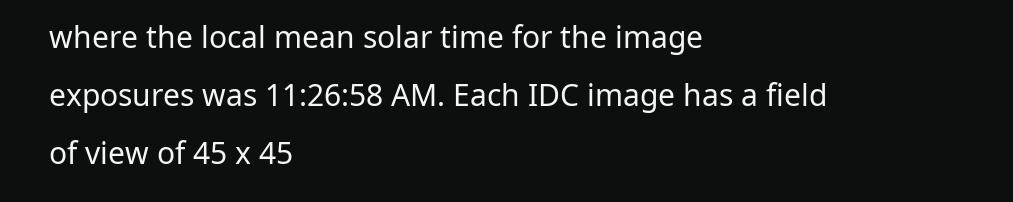where the local mean solar time for the image exposures was 11:26:58 AM. Each IDC image has a field of view of 45 x 45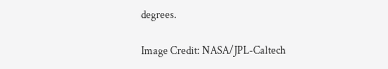degrees.

Image Credit: NASA/JPL-Caltech